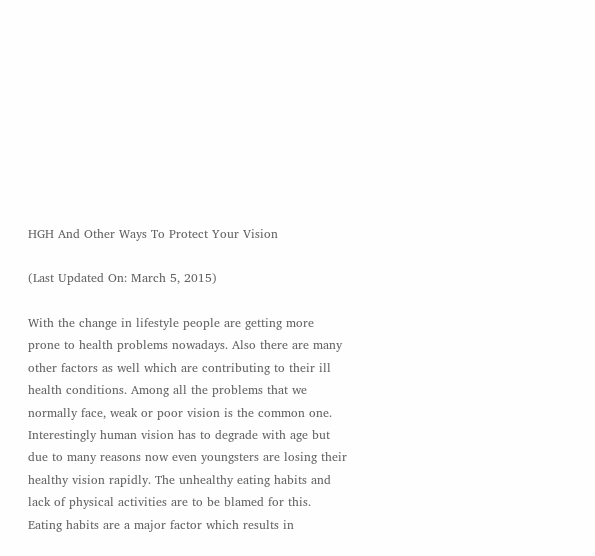HGH And Other Ways To Protect Your Vision

(Last Updated On: March 5, 2015)

With the change in lifestyle people are getting more prone to health problems nowadays. Also there are many other factors as well which are contributing to their ill health conditions. Among all the problems that we normally face, weak or poor vision is the common one. Interestingly human vision has to degrade with age but due to many reasons now even youngsters are losing their healthy vision rapidly. The unhealthy eating habits and lack of physical activities are to be blamed for this. Eating habits are a major factor which results in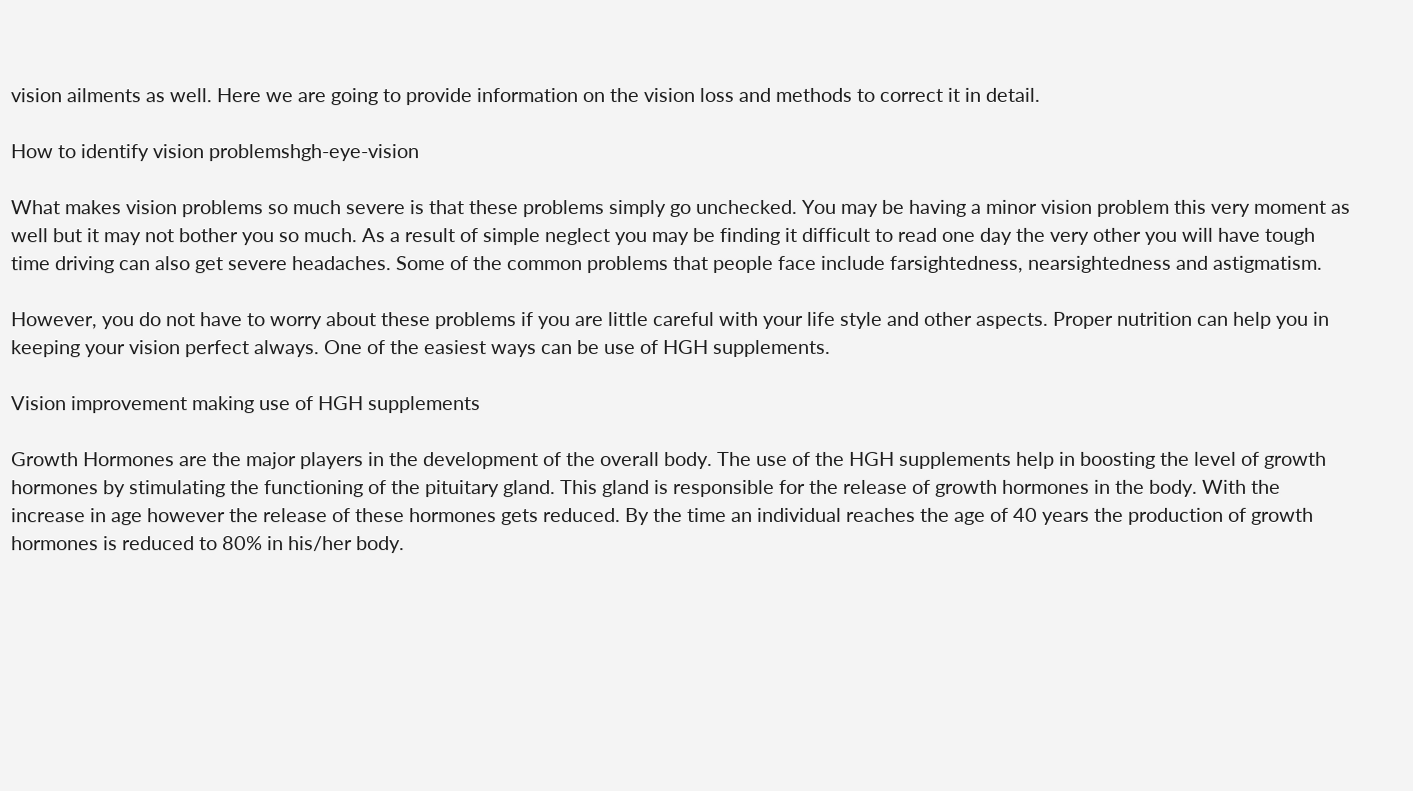vision ailments as well. Here we are going to provide information on the vision loss and methods to correct it in detail.

How to identify vision problemshgh-eye-vision

What makes vision problems so much severe is that these problems simply go unchecked. You may be having a minor vision problem this very moment as well but it may not bother you so much. As a result of simple neglect you may be finding it difficult to read one day the very other you will have tough time driving can also get severe headaches. Some of the common problems that people face include farsightedness, nearsightedness and astigmatism.

However, you do not have to worry about these problems if you are little careful with your life style and other aspects. Proper nutrition can help you in keeping your vision perfect always. One of the easiest ways can be use of HGH supplements.

Vision improvement making use of HGH supplements

Growth Hormones are the major players in the development of the overall body. The use of the HGH supplements help in boosting the level of growth hormones by stimulating the functioning of the pituitary gland. This gland is responsible for the release of growth hormones in the body. With the increase in age however the release of these hormones gets reduced. By the time an individual reaches the age of 40 years the production of growth hormones is reduced to 80% in his/her body.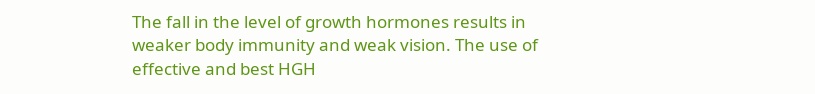The fall in the level of growth hormones results in weaker body immunity and weak vision. The use of effective and best HGH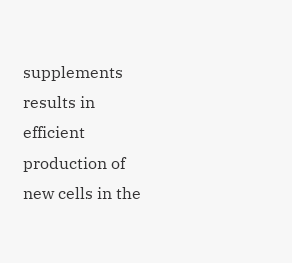supplements results in efficient production of new cells in the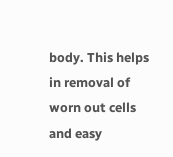body. This helps in removal of worn out cells and easy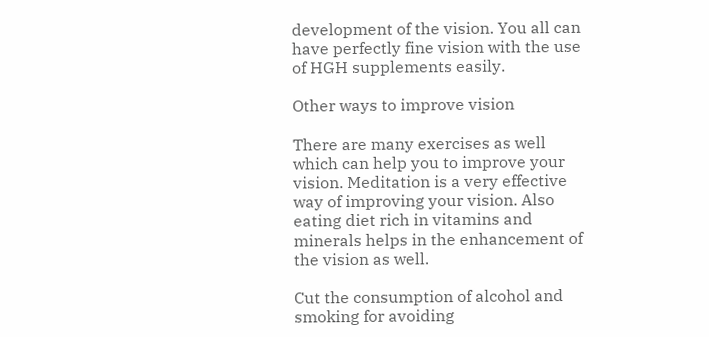development of the vision. You all can have perfectly fine vision with the use of HGH supplements easily.

Other ways to improve vision

There are many exercises as well which can help you to improve your vision. Meditation is a very effective way of improving your vision. Also eating diet rich in vitamins and minerals helps in the enhancement of the vision as well.

Cut the consumption of alcohol and smoking for avoiding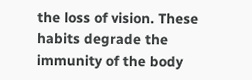the loss of vision. These habits degrade the immunity of the body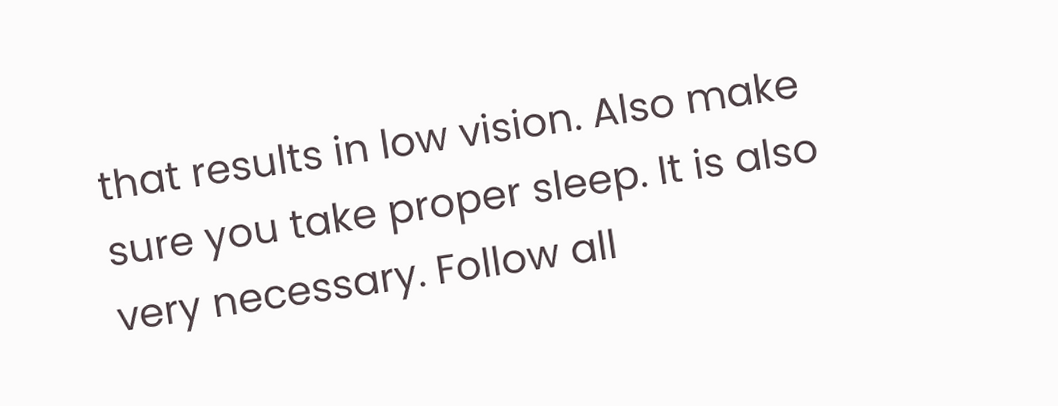that results in low vision. Also make sure you take proper sleep. It is also very necessary. Follow all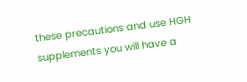these precautions and use HGH supplements you will have a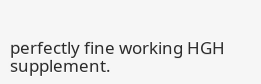perfectly fine working HGH supplement.